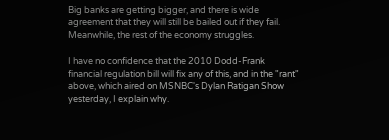Big banks are getting bigger, and there is wide agreement that they will still be bailed out if they fail. Meanwhile, the rest of the economy struggles.

I have no confidence that the 2010 Dodd-Frank financial regulation bill will fix any of this, and in the "rant" above, which aired on MSNBC's Dylan Ratigan Show yesterday, I explain why.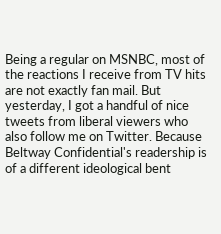Being a regular on MSNBC, most of the reactions I receive from TV hits are not exactly fan mail. But yesterday, I got a handful of nice tweets from liberal viewers who also follow me on Twitter. Because Beltway Confidential's readership is of a different ideological bent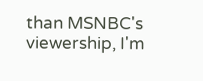than MSNBC's viewership, I'm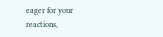eager for your reactions,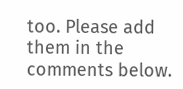too. Please add them in the comments below.